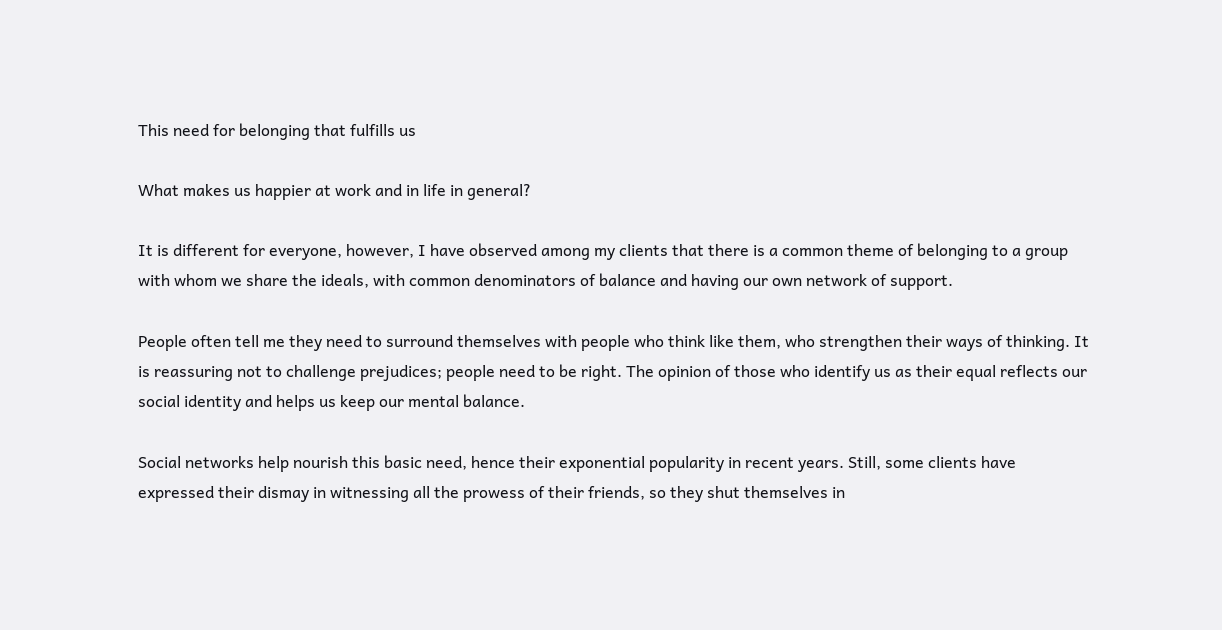This need for belonging that fulfills us

What makes us happier at work and in life in general?

It is different for everyone, however, I have observed among my clients that there is a common theme of belonging to a group with whom we share the ideals, with common denominators of balance and having our own network of support.

People often tell me they need to surround themselves with people who think like them, who strengthen their ways of thinking. It is reassuring not to challenge prejudices; people need to be right. The opinion of those who identify us as their equal reflects our social identity and helps us keep our mental balance.

Social networks help nourish this basic need, hence their exponential popularity in recent years. Still, some clients have expressed their dismay in witnessing all the prowess of their friends, so they shut themselves in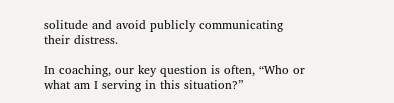solitude and avoid publicly communicating their distress.

In coaching, our key question is often, “Who or what am I serving in this situation?”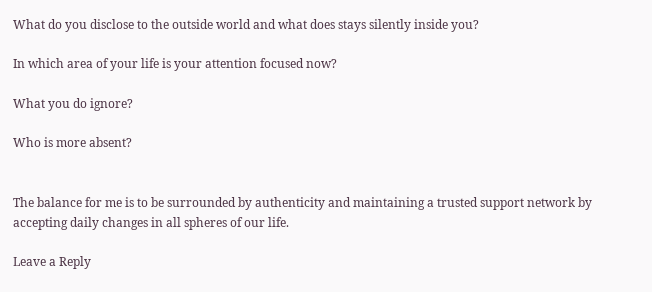What do you disclose to the outside world and what does stays silently inside you?

In which area of your life is your attention focused now?

What you do ignore?

Who is more absent?


The balance for me is to be surrounded by authenticity and maintaining a trusted support network by accepting daily changes in all spheres of our life.

Leave a Reply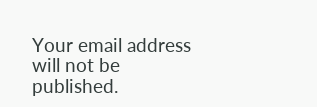Your email address will not be published.